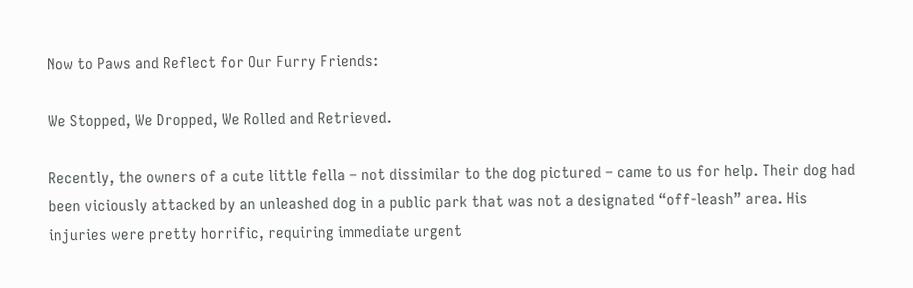Now to Paws and Reflect for Our Furry Friends:

We Stopped, We Dropped, We Rolled and Retrieved.

Recently, the owners of a cute little fella – not dissimilar to the dog pictured – came to us for help. Their dog had been viciously attacked by an unleashed dog in a public park that was not a designated “off-leash” area. His injuries were pretty horrific, requiring immediate urgent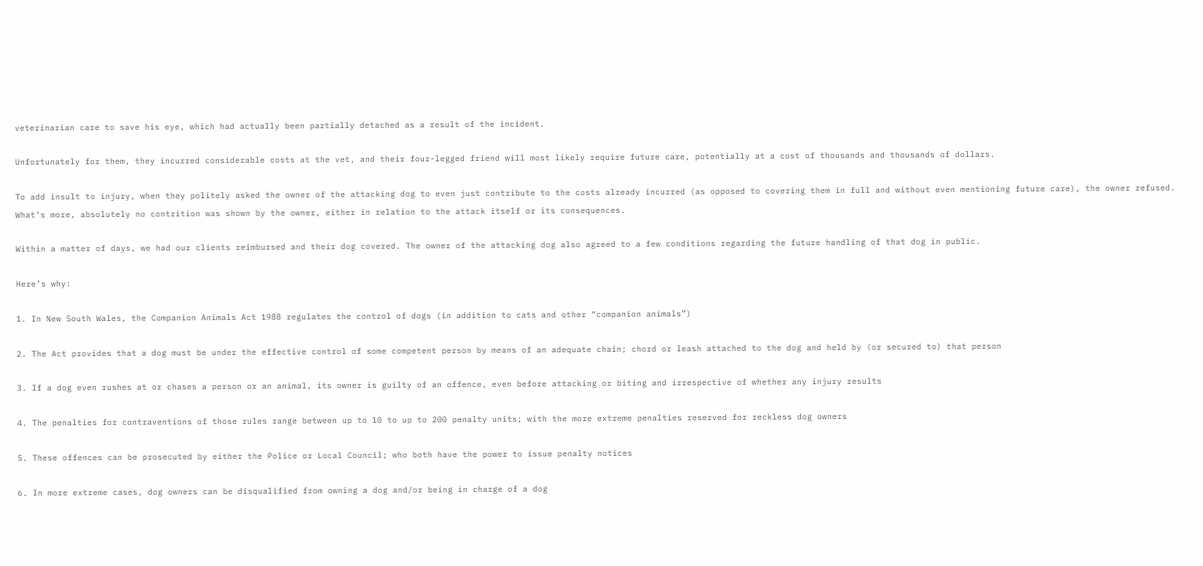veterinarian care to save his eye, which had actually been partially detached as a result of the incident.

Unfortunately for them, they incurred considerable costs at the vet, and their four-legged friend will most likely require future care, potentially at a cost of thousands and thousands of dollars.

To add insult to injury, when they politely asked the owner of the attacking dog to even just contribute to the costs already incurred (as opposed to covering them in full and without even mentioning future care), the owner refused. What’s more, absolutely no contrition was shown by the owner, either in relation to the attack itself or its consequences.

Within a matter of days, we had our clients reimbursed and their dog covered. The owner of the attacking dog also agreed to a few conditions regarding the future handling of that dog in public.

Here’s why:

1. In New South Wales, the Companion Animals Act 1988 regulates the control of dogs (in addition to cats and other “companion animals”)

2. The Act provides that a dog must be under the effective control of some competent person by means of an adequate chain; chord or leash attached to the dog and held by (or secured to) that person

3. If a dog even rushes at or chases a person or an animal, its owner is guilty of an offence, even before attacking or biting and irrespective of whether any injury results

4. The penalties for contraventions of those rules range between up to 10 to up to 200 penalty units; with the more extreme penalties reserved for reckless dog owners

5. These offences can be prosecuted by either the Police or Local Council; who both have the power to issue penalty notices

6. In more extreme cases, dog owners can be disqualified from owning a dog and/or being in charge of a dog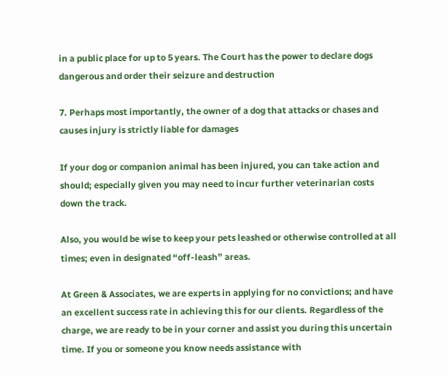in a public place for up to 5 years. The Court has the power to declare dogs dangerous and order their seizure and destruction

7. Perhaps most importantly, the owner of a dog that attacks or chases and causes injury is strictly liable for damages

If your dog or companion animal has been injured, you can take action and should; especially given you may need to incur further veterinarian costs down the track.

Also, you would be wise to keep your pets leashed or otherwise controlled at all times; even in designated “off-leash” areas.

At Green & Associates, we are experts in applying for no convictions; and have an excellent success rate in achieving this for our clients. Regardless of the charge, we are ready to be in your corner and assist you during this uncertain time. If you or someone you know needs assistance with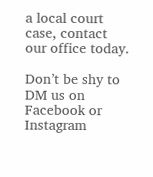a local court case, contact our office today.

Don’t be shy to DM us on Facebook or Instagram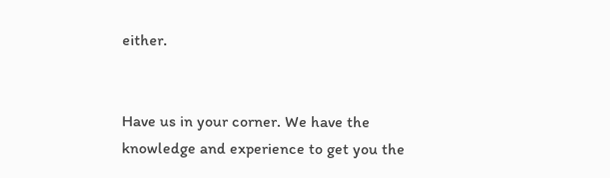either.


Have us in your corner. We have the knowledge and experience to get you the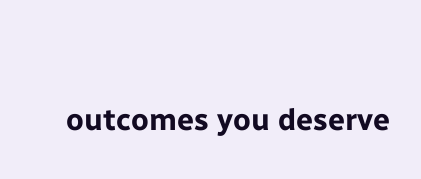outcomes you deserve